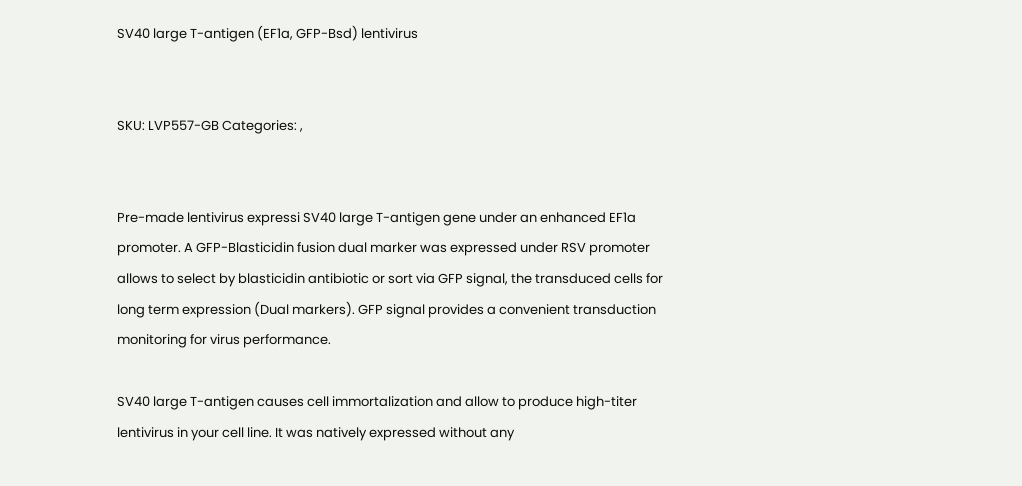SV40 large T-antigen (EF1a, GFP-Bsd) lentivirus


SKU: LVP557-GB Categories: ,


Pre-made lentivirus expressi SV40 large T-antigen gene under an enhanced EF1a promoter. A GFP-Blasticidin fusion dual marker was expressed under RSV promoter allows to select by blasticidin antibiotic or sort via GFP signal, the transduced cells for long term expression (Dual markers). GFP signal provides a convenient transduction monitoring for virus performance.

SV40 large T-antigen causes cell immortalization and allow to produce high-titer lentivirus in your cell line. It was natively expressed without any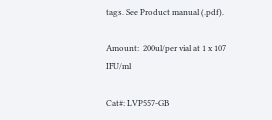tags. See Product manual (.pdf).

Amount:  200ul/per vial at 1 x 107 IFU/ml

Cat#: LVP557-GB